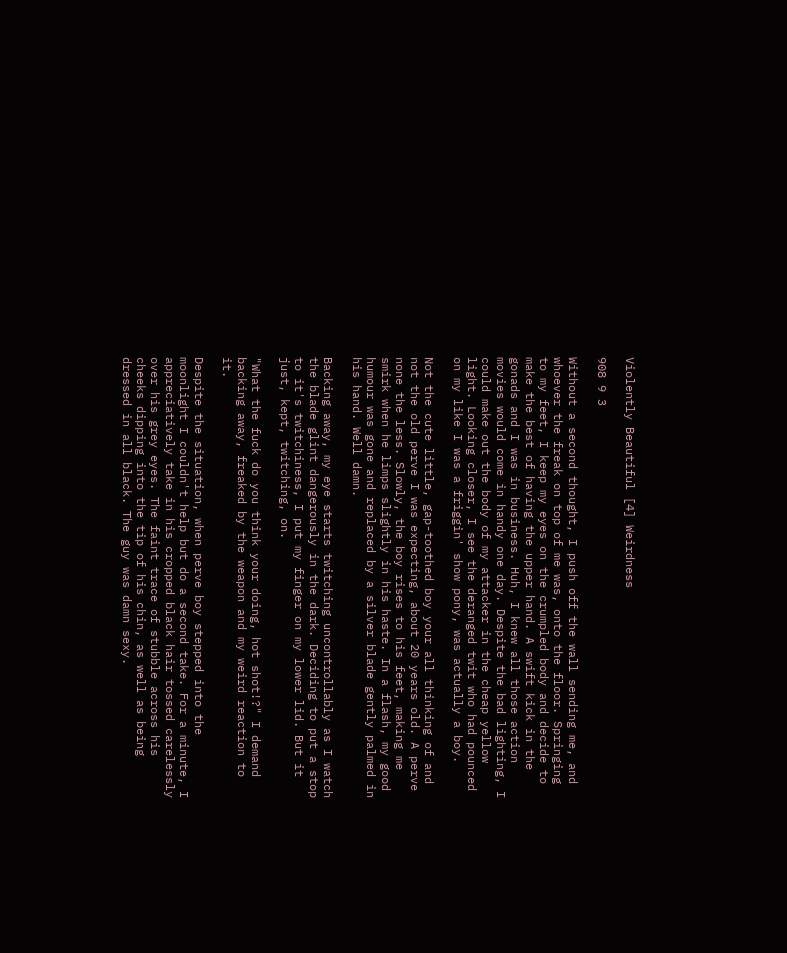Violently Beautiful [4] Weirdness

908 9 3

Without a second thought, I push off the wall sending me, and whoever the freak on top of me was, onto the floor. Springing to my feet, I keep my eyes on the crumpled body and decide to make the best of having the upper hand. A swift kick in the gonads and I was in business. Huh, I knew all those action movies would come in handy one day. Despite the bad lighting, I could make out the body of my attacker in the cheap yellow light. Looking closer, I see the deranged twit who had pounced on my like I was a friggin' show pony, was actually a boy.

Not the cute little, gap-toothed boy your all thinking of and not the old perve I was expecting, about 20 years old. A perve none the less. Slowly, the boy rises to his feet, making me smirk when he limps slightly in his haste. In a flash, my good humour was gone and replaced by a silver blade gently palmed in his hand. Well damn.

Backing away, my eye starts twitching uncontrollably as I watch the blade glint dangerously in the dark. Deciding to put a stop to it's twitchiness, I put my finger on my lower lid. But it just, kept, twitching, on.

"What the fuck do you think your doing, hot shot!?" I demand backing away, freaked by the weapon and my weird reaction to it.

Despite the situation, when perve boy stepped into the moonlight I couldn't help but do a second take. For a minute, I appreciatively take in his cropped black hair tossed carelessly over his grey eyes. The faint trace of stubble across his cheeks dipping into the tip of his chin, as well as being dressed in all black. The guy was damn sexy.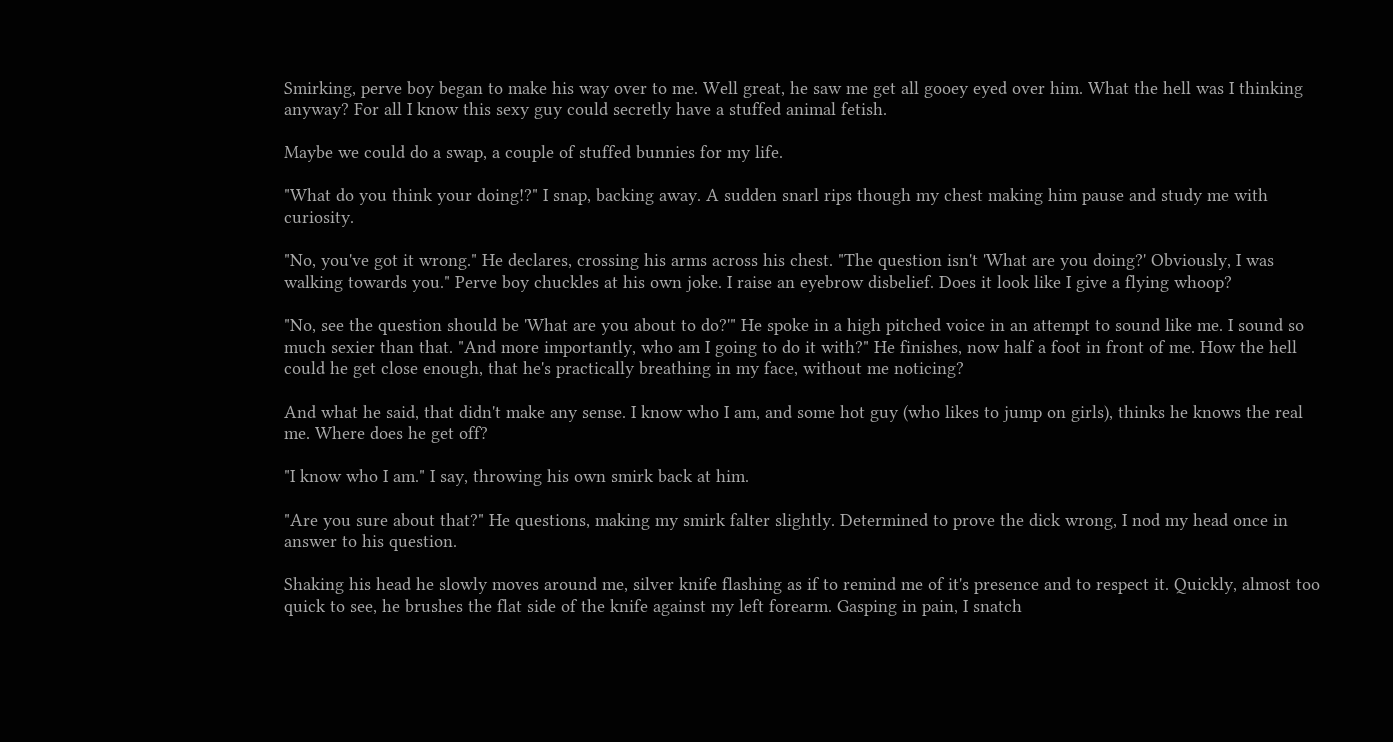Smirking, perve boy began to make his way over to me. Well great, he saw me get all gooey eyed over him. What the hell was I thinking anyway? For all I know this sexy guy could secretly have a stuffed animal fetish.

Maybe we could do a swap, a couple of stuffed bunnies for my life.

"What do you think your doing!?" I snap, backing away. A sudden snarl rips though my chest making him pause and study me with curiosity.

"No, you've got it wrong." He declares, crossing his arms across his chest. "The question isn't 'What are you doing?' Obviously, I was walking towards you." Perve boy chuckles at his own joke. I raise an eyebrow disbelief. Does it look like I give a flying whoop?

"No, see the question should be 'What are you about to do?'" He spoke in a high pitched voice in an attempt to sound like me. I sound so much sexier than that. "And more importantly, who am I going to do it with?" He finishes, now half a foot in front of me. How the hell could he get close enough, that he's practically breathing in my face, without me noticing?

And what he said, that didn't make any sense. I know who I am, and some hot guy (who likes to jump on girls), thinks he knows the real me. Where does he get off?

"I know who I am." I say, throwing his own smirk back at him.

"Are you sure about that?" He questions, making my smirk falter slightly. Determined to prove the dick wrong, I nod my head once in answer to his question.

Shaking his head he slowly moves around me, silver knife flashing as if to remind me of it's presence and to respect it. Quickly, almost too quick to see, he brushes the flat side of the knife against my left forearm. Gasping in pain, I snatch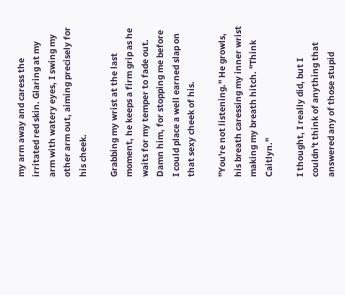my arm away and caress the irritated red skin. Glaring at my arm with watery eyes, I swing my other arm out, aiming precisely for his cheek.

Grabbing my wrist at the last moment, he keeps a firm grip as he waits for my temper to fade out. Damn him, for stopping me before I could place a well earned slap on that sexy cheek of his.

"You're not listening." He growls, his breath caressing my inner wrist making my breath hitch. "Think Caitlyn."

I thought, I really did, but I couldn't think of anything that answered any of those stupid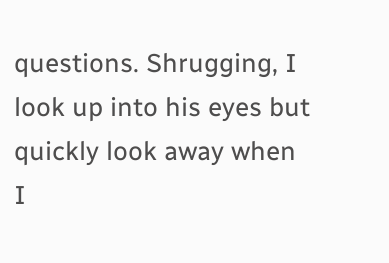questions. Shrugging, I look up into his eyes but quickly look away when I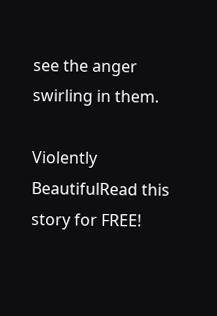see the anger swirling in them.

Violently BeautifulRead this story for FREE!